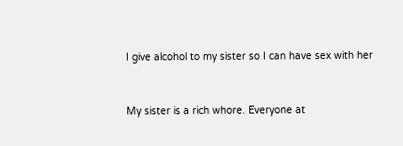I give alcohol to my sister so I can have sex with her


My sister is a rich whore. Everyone at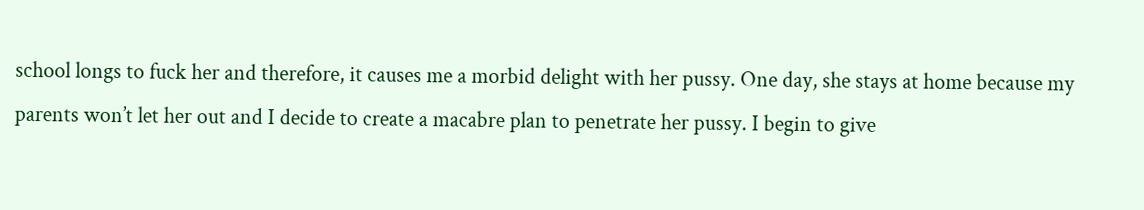school longs to fuck her and therefore, it causes me a morbid delight with her pussy. One day, she stays at home because my parents won’t let her out and I decide to create a macabre plan to penetrate her pussy. I begin to give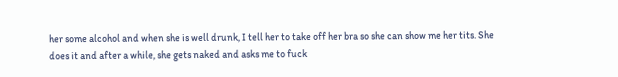her some alcohol and when she is well drunk, I tell her to take off her bra so she can show me her tits. She does it and after a while, she gets naked and asks me to fuck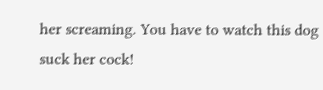her screaming. You have to watch this dog suck her cock!